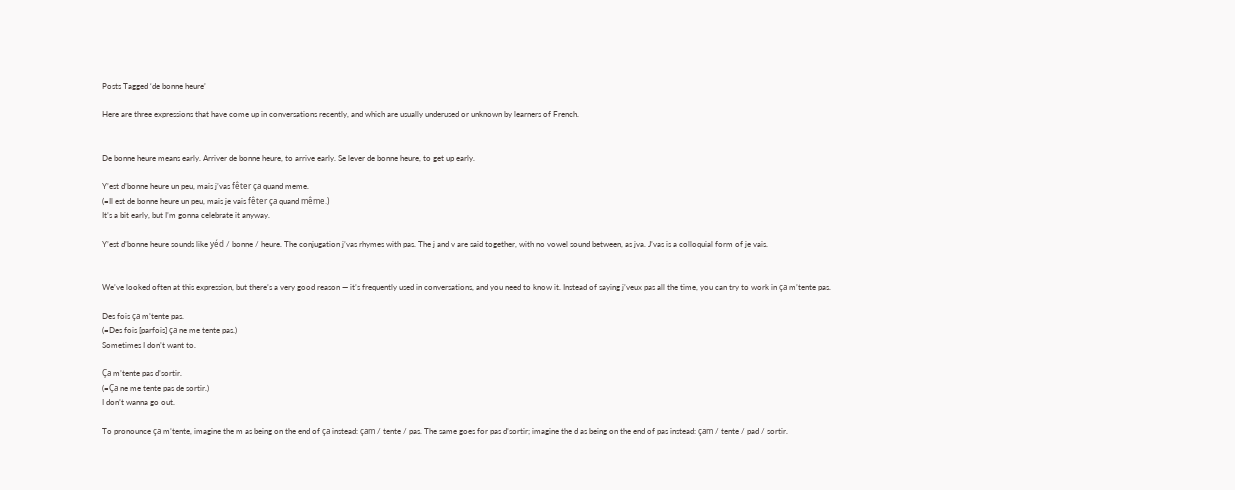Posts Tagged ‘de bonne heure’

Here are three expressions that have come up in conversations recently, and which are usually underused or unknown by learners of French.


De bonne heure means early. Arriver de bonne heure, to arrive early. Se lever de bonne heure, to get up early.

Y’est d’bonne heure un peu, mais j’vas fêter ça quand meme.
(=Il est de bonne heure un peu, mais je vais fêter ça quand même.)
It’s a bit early, but I’m gonna celebrate it anyway.

Y’est d’bonne heure sounds like yéd / bonne / heure. The conjugation j’vas rhymes with pas. The j and v are said together, with no vowel sound between, as jva. J’vas is a colloquial form of je vais.


We’ve looked often at this expression, but there’s a very good reason — it’s frequently used in conversations, and you need to know it. Instead of saying j’veux pas all the time, you can try to work in ça m’tente pas.

Des fois ça m’tente pas.
(=Des fois [parfois] ça ne me tente pas.)
Sometimes I don’t want to.

Ça m’tente pas d’sortir.
(=Ça ne me tente pas de sortir.)
I don’t wanna go out.

To pronounce ça m’tente, imagine the m as being on the end of ça instead: çam / tente / pas. The same goes for pas d’sortir; imagine the d as being on the end of pas instead: çam / tente / pad / sortir.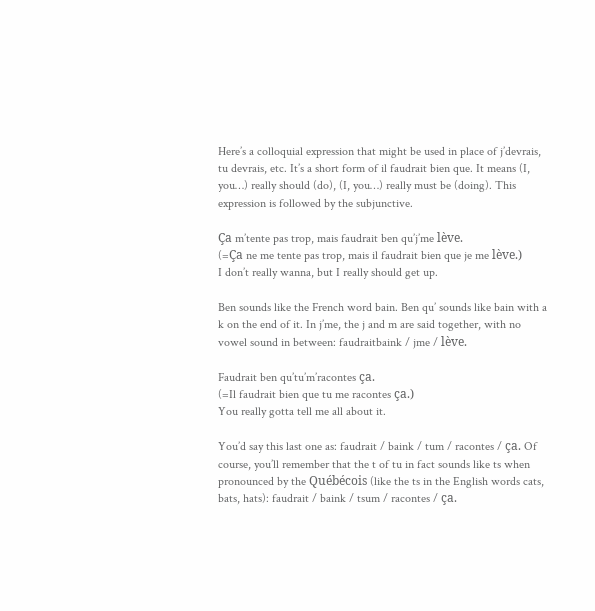Here’s a colloquial expression that might be used in place of j’devrais, tu devrais, etc. It’s a short form of il faudrait bien que. It means (I, you…) really should (do), (I, you…) really must be (doing). This expression is followed by the subjunctive.

Ça m’tente pas trop, mais faudrait ben qu’j’me lève.
(=Ça ne me tente pas trop, mais il faudrait bien que je me lève.)
I don’t really wanna, but I really should get up.

Ben sounds like the French word bain. Ben qu’ sounds like bain with a k on the end of it. In j’me, the j and m are said together, with no vowel sound in between: faudraitbaink / jme / lève.

Faudrait ben qu’tu’m’racontes ça.
(=Il faudrait bien que tu me racontes ça.)
You really gotta tell me all about it.

You’d say this last one as: faudrait / baink / tum / racontes / ça. Of course, you’ll remember that the t of tu in fact sounds like ts when pronounced by the Québécois (like the ts in the English words cats, bats, hats): faudrait / baink / tsum / racontes / ça.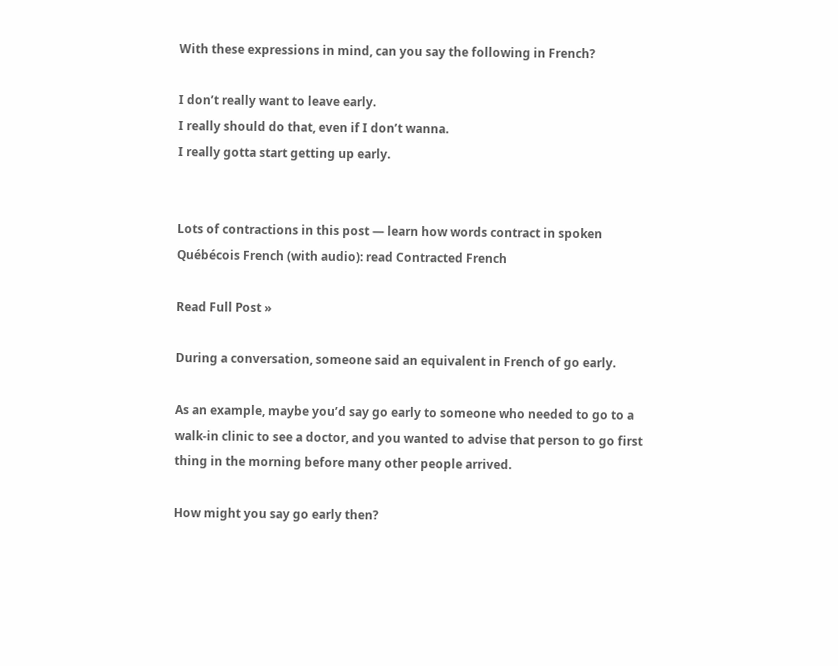With these expressions in mind, can you say the following in French?

I don’t really want to leave early.
I really should do that, even if I don’t wanna.
I really gotta start getting up early.


Lots of contractions in this post — learn how words contract in spoken Québécois French (with audio): read Contracted French

Read Full Post »

During a conversation, someone said an equivalent in French of go early.

As an example, maybe you’d say go early to someone who needed to go to a walk-in clinic to see a doctor, and you wanted to advise that person to go first thing in the morning before many other people arrived.

How might you say go early then?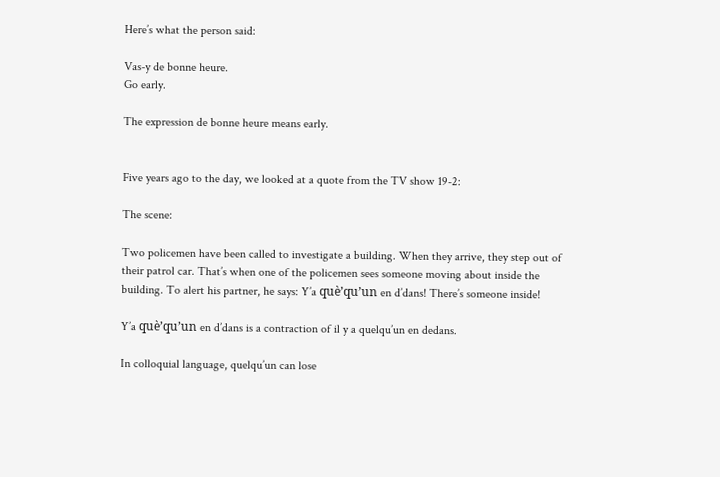Here’s what the person said:

Vas-y de bonne heure.
Go early.

The expression de bonne heure means early.


Five years ago to the day, we looked at a quote from the TV show 19-2:

The scene:

Two policemen have been called to investigate a building. When they arrive, they step out of their patrol car. That’s when one of the policemen sees someone moving about inside the building. To alert his partner, he says: Y’a què’qu’un en d’dans! There’s someone inside!

Y’a què’qu’un en d’dans is a contraction of il y a quelqu’un en dedans.

In colloquial language, quelqu’un can lose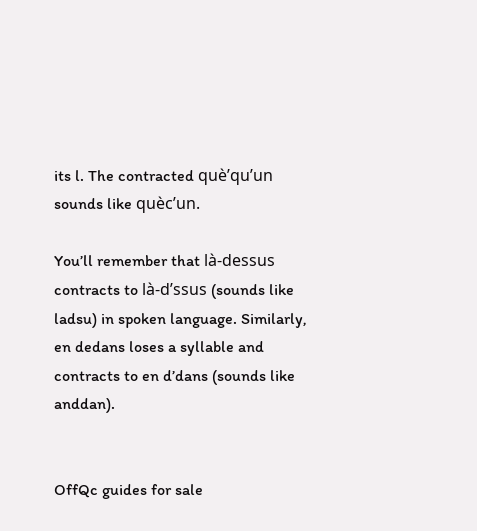its l. The contracted què’qu’un sounds like quèc’un.

You’ll remember that là-dessus contracts to là-d’ssus (sounds like ladsu) in spoken language. Similarly, en dedans loses a syllable and contracts to en d’dans (sounds like anddan).


OffQc guides for sale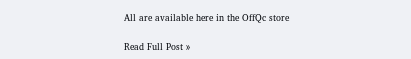All are available here in the OffQc store

Read Full Post »